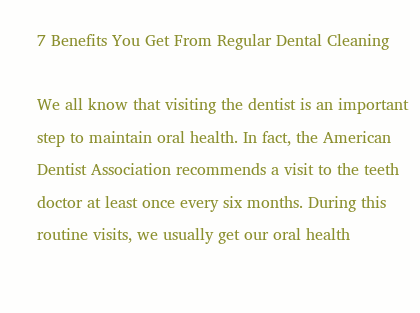7 Benefits You Get From Regular Dental Cleaning

We all know that visiting the dentist is an important step to maintain oral health. In fact, the American Dentist Association recommends a visit to the teeth doctor at least once every six months. During this routine visits, we usually get our oral health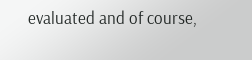evaluated and of course,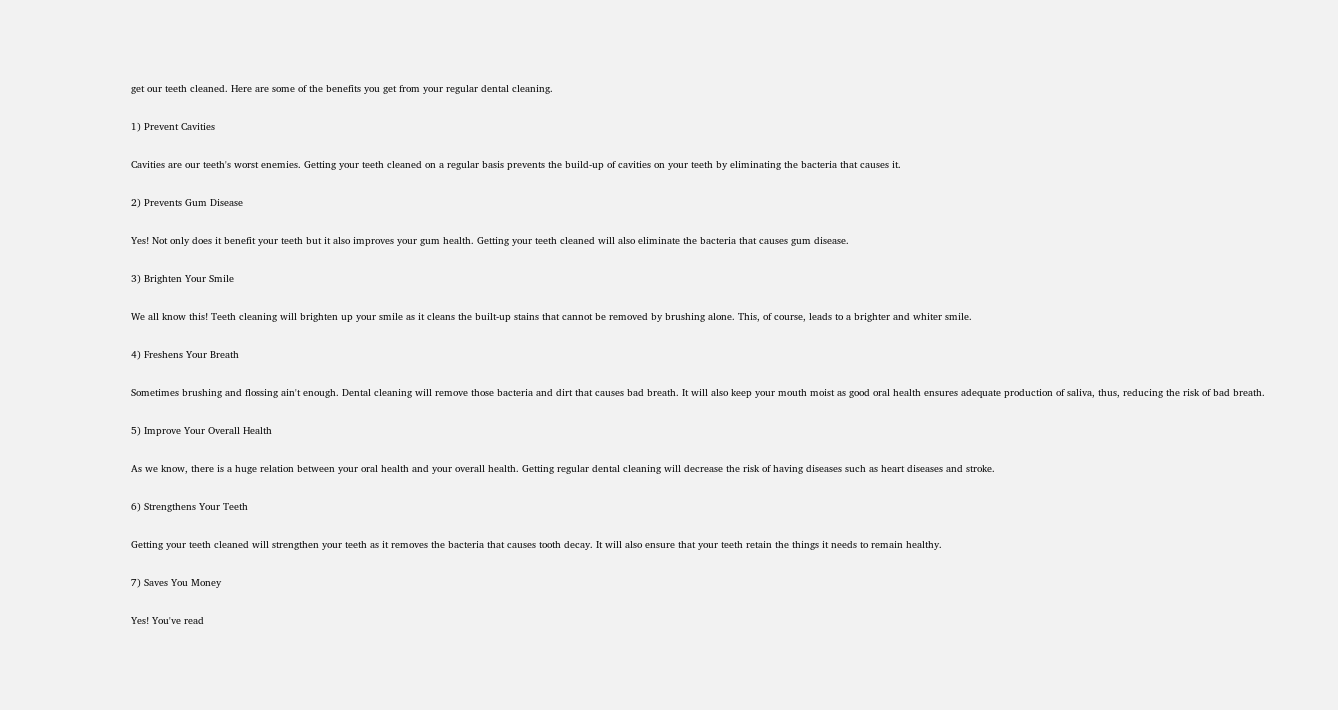get our teeth cleaned. Here are some of the benefits you get from your regular dental cleaning.

1) Prevent Cavities

Cavities are our teeth's worst enemies. Getting your teeth cleaned on a regular basis prevents the build-up of cavities on your teeth by eliminating the bacteria that causes it.

2) Prevents Gum Disease

Yes! Not only does it benefit your teeth but it also improves your gum health. Getting your teeth cleaned will also eliminate the bacteria that causes gum disease.

3) Brighten Your Smile

We all know this! Teeth cleaning will brighten up your smile as it cleans the built-up stains that cannot be removed by brushing alone. This, of course, leads to a brighter and whiter smile.

4) Freshens Your Breath

Sometimes brushing and flossing ain't enough. Dental cleaning will remove those bacteria and dirt that causes bad breath. It will also keep your mouth moist as good oral health ensures adequate production of saliva, thus, reducing the risk of bad breath.

5) Improve Your Overall Health

As we know, there is a huge relation between your oral health and your overall health. Getting regular dental cleaning will decrease the risk of having diseases such as heart diseases and stroke.

6) Strengthens Your Teeth

Getting your teeth cleaned will strengthen your teeth as it removes the bacteria that causes tooth decay. It will also ensure that your teeth retain the things it needs to remain healthy.

7) Saves You Money

Yes! You've read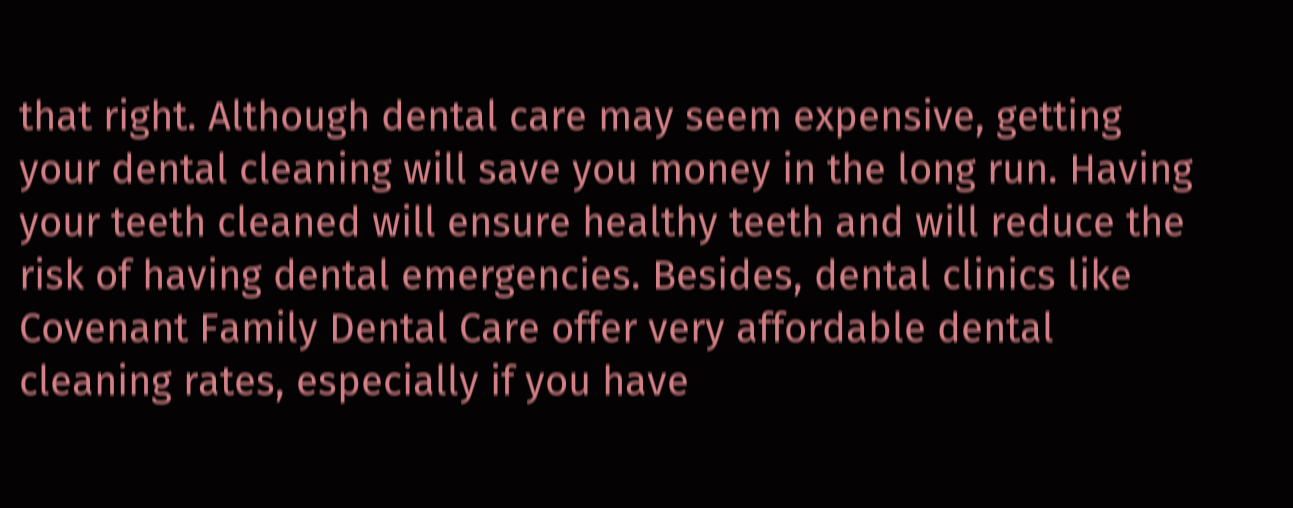that right. Although dental care may seem expensive, getting your dental cleaning will save you money in the long run. Having your teeth cleaned will ensure healthy teeth and will reduce the risk of having dental emergencies. Besides, dental clinics like Covenant Family Dental Care offer very affordable dental cleaning rates, especially if you have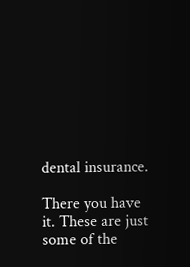dental insurance.

There you have it. These are just some of the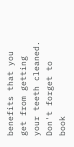benefits that you get from getting your teeth cleaned. Don't forget to book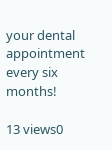your dental appointment every six months!

13 views0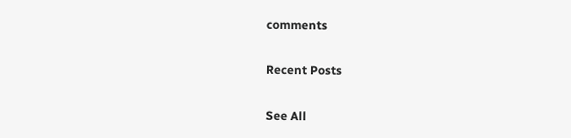comments

Recent Posts

See All